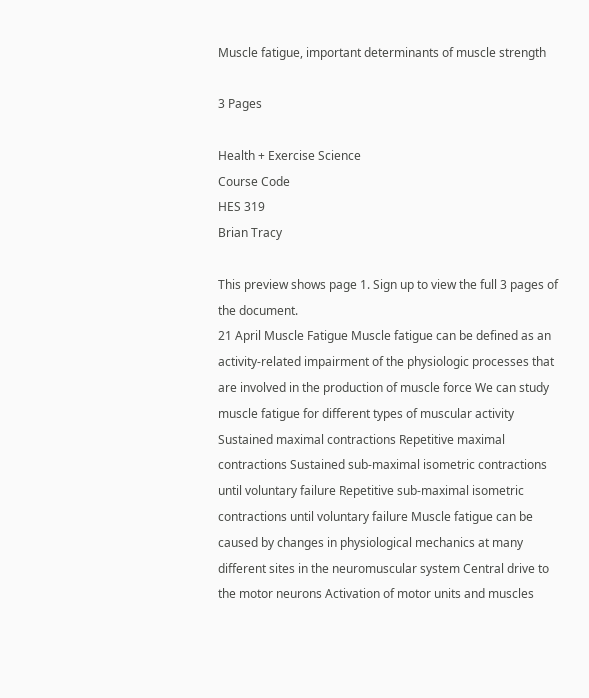Muscle fatigue, important determinants of muscle strength

3 Pages

Health + Exercise Science
Course Code
HES 319
Brian Tracy

This preview shows page 1. Sign up to view the full 3 pages of the document.
21 April Muscle Fatigue Muscle fatigue can be defined as an activity-related impairment of the physiologic processes that are involved in the production of muscle force We can study muscle fatigue for different types of muscular activity Sustained maximal contractions Repetitive maximal contractions Sustained sub-maximal isometric contractions until voluntary failure Repetitive sub-maximal isometric contractions until voluntary failure Muscle fatigue can be caused by changes in physiological mechanics at many different sites in the neuromuscular system Central drive to the motor neurons Activation of motor units and muscles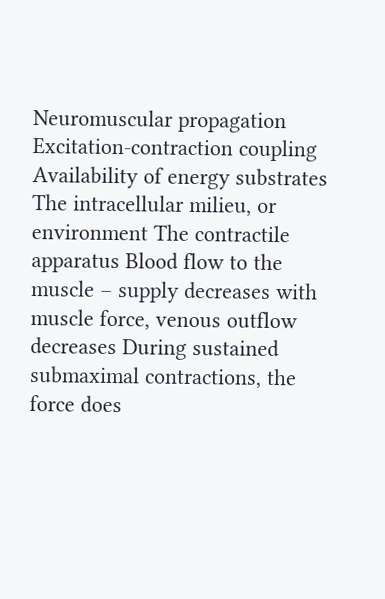Neuromuscular propagation Excitation-contraction coupling Availability of energy substrates The intracellular milieu, or environment The contractile apparatus Blood flow to the muscle – supply decreases with muscle force, venous outflow decreases During sustained submaximal contractions, the force does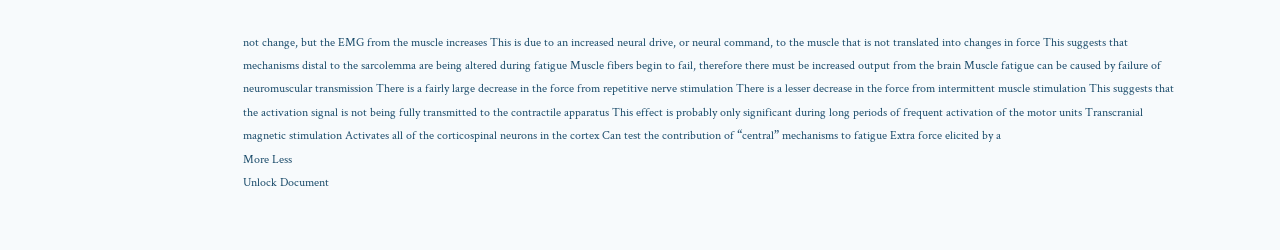not change, but the EMG from the muscle increases This is due to an increased neural drive, or neural command, to the muscle that is not translated into changes in force This suggests that mechanisms distal to the sarcolemma are being altered during fatigue Muscle fibers begin to fail, therefore there must be increased output from the brain Muscle fatigue can be caused by failure of neuromuscular transmission There is a fairly large decrease in the force from repetitive nerve stimulation There is a lesser decrease in the force from intermittent muscle stimulation This suggests that the activation signal is not being fully transmitted to the contractile apparatus This effect is probably only significant during long periods of frequent activation of the motor units Transcranial magnetic stimulation Activates all of the corticospinal neurons in the cortex Can test the contribution of “central” mechanisms to fatigue Extra force elicited by a
More Less
Unlock Document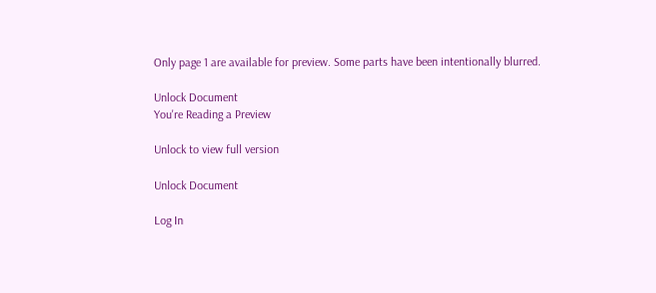Only page 1 are available for preview. Some parts have been intentionally blurred.

Unlock Document
You're Reading a Preview

Unlock to view full version

Unlock Document

Log In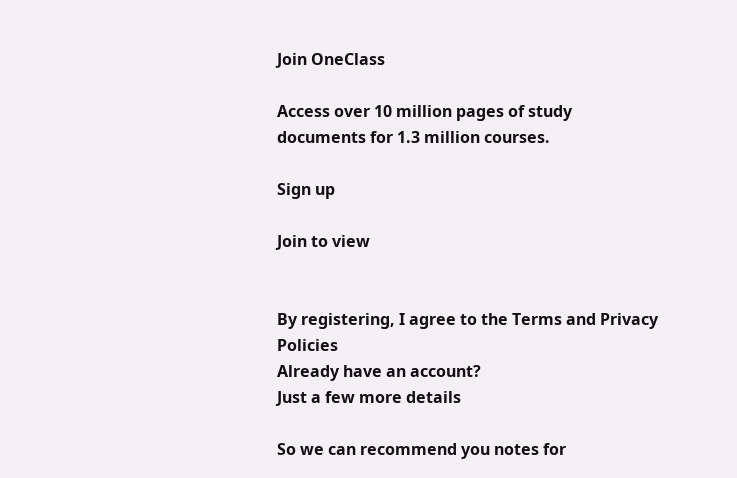Join OneClass

Access over 10 million pages of study
documents for 1.3 million courses.

Sign up

Join to view


By registering, I agree to the Terms and Privacy Policies
Already have an account?
Just a few more details

So we can recommend you notes for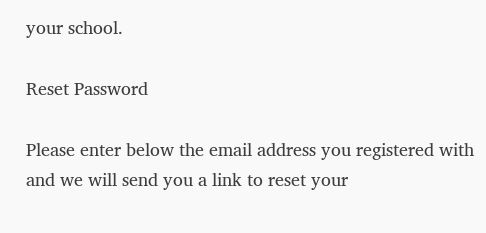your school.

Reset Password

Please enter below the email address you registered with and we will send you a link to reset your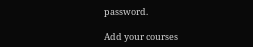password.

Add your courses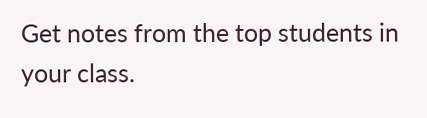Get notes from the top students in your class.